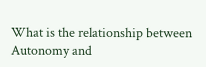What is the relationship between Autonomy and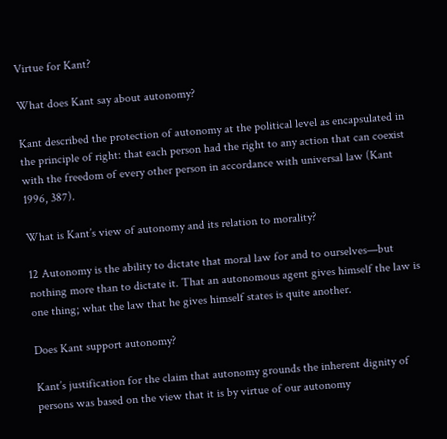Virtue for Kant?

What does Kant say about autonomy?

Kant described the protection of autonomy at the political level as encapsulated in the principle of right: that each person had the right to any action that can coexist with the freedom of every other person in accordance with universal law (Kant 1996, 387).

What is Kant’s view of autonomy and its relation to morality?

12 Autonomy is the ability to dictate that moral law for and to ourselves—but nothing more than to dictate it. That an autonomous agent gives himself the law is one thing; what the law that he gives himself states is quite another.

Does Kant support autonomy?

Kant’s justification for the claim that autonomy grounds the inherent dignity of persons was based on the view that it is by virtue of our autonomy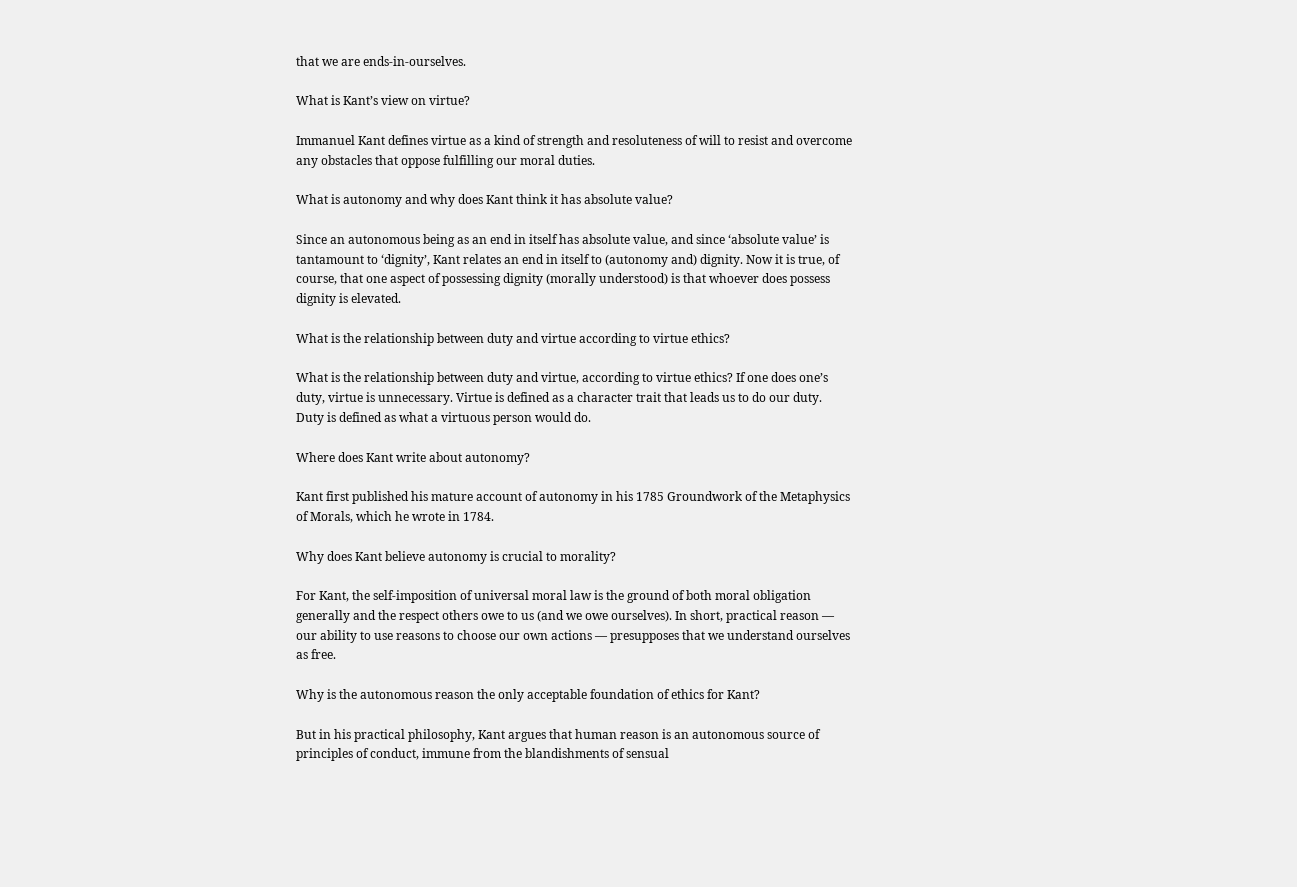that we are ends-in-ourselves.

What is Kant’s view on virtue?

Immanuel Kant defines virtue as a kind of strength and resoluteness of will to resist and overcome any obstacles that oppose fulfilling our moral duties.

What is autonomy and why does Kant think it has absolute value?

Since an autonomous being as an end in itself has absolute value, and since ‘absolute value’ is tantamount to ‘dignity’, Kant relates an end in itself to (autonomy and) dignity. Now it is true, of course, that one aspect of possessing dignity (morally understood) is that whoever does possess dignity is elevated.

What is the relationship between duty and virtue according to virtue ethics?

What is the relationship between duty and virtue, according to virtue ethics? If one does one’s duty, virtue is unnecessary. Virtue is defined as a character trait that leads us to do our duty. Duty is defined as what a virtuous person would do.

Where does Kant write about autonomy?

Kant first published his mature account of autonomy in his 1785 Groundwork of the Metaphysics of Morals, which he wrote in 1784.

Why does Kant believe autonomy is crucial to morality?

For Kant, the self-imposition of universal moral law is the ground of both moral obligation generally and the respect others owe to us (and we owe ourselves). In short, practical reason — our ability to use reasons to choose our own actions — presupposes that we understand ourselves as free.

Why is the autonomous reason the only acceptable foundation of ethics for Kant?

But in his practical philosophy, Kant argues that human reason is an autonomous source of principles of conduct, immune from the blandishments of sensual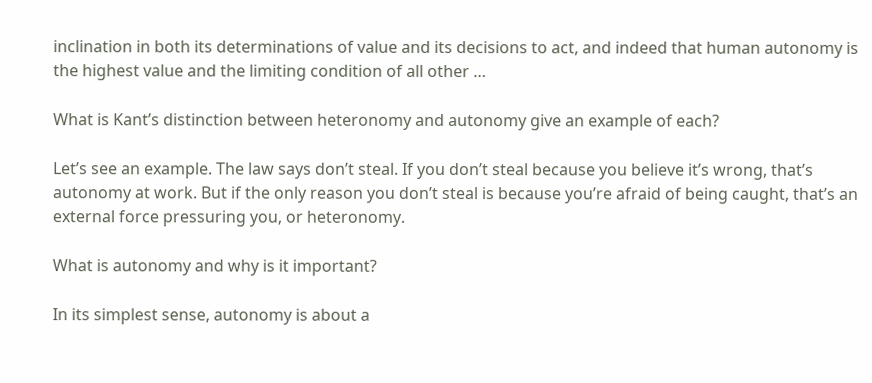inclination in both its determinations of value and its decisions to act, and indeed that human autonomy is the highest value and the limiting condition of all other …

What is Kant’s distinction between heteronomy and autonomy give an example of each?

Let’s see an example. The law says don’t steal. If you don’t steal because you believe it’s wrong, that’s autonomy at work. But if the only reason you don’t steal is because you’re afraid of being caught, that’s an external force pressuring you, or heteronomy.

What is autonomy and why is it important?

In its simplest sense, autonomy is about a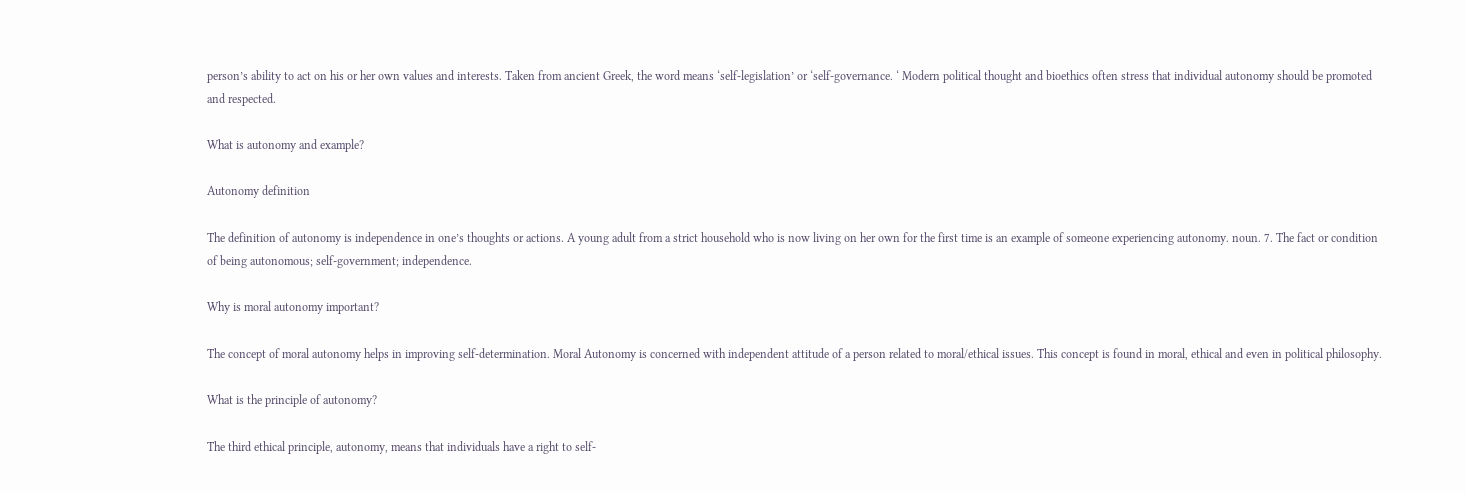person’s ability to act on his or her own values and interests. Taken from ancient Greek, the word means ‘self-legislation’ or ‘self-governance. ‘ Modern political thought and bioethics often stress that individual autonomy should be promoted and respected.

What is autonomy and example?

Autonomy definition

The definition of autonomy is independence in one’s thoughts or actions. A young adult from a strict household who is now living on her own for the first time is an example of someone experiencing autonomy. noun. 7. The fact or condition of being autonomous; self-government; independence.

Why is moral autonomy important?

The concept of moral autonomy helps in improving self-determination. Moral Autonomy is concerned with independent attitude of a person related to moral/ethical issues. This concept is found in moral, ethical and even in political philosophy.

What is the principle of autonomy?

The third ethical principle, autonomy, means that individuals have a right to self-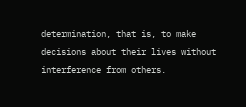determination, that is, to make decisions about their lives without interference from others.